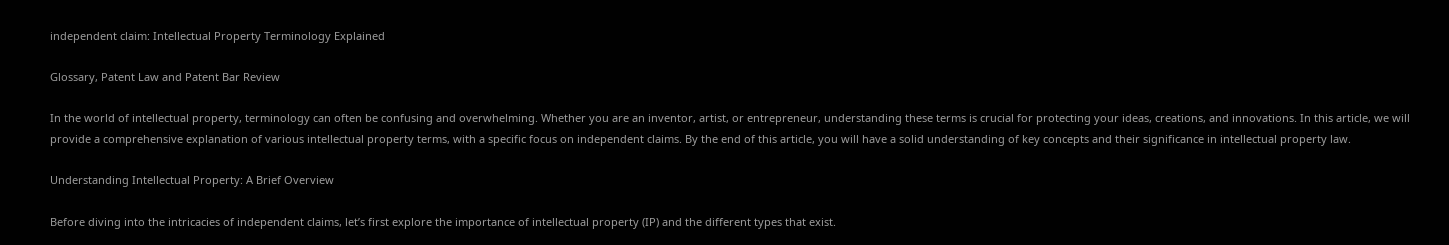independent claim: Intellectual Property Terminology Explained

Glossary, Patent Law and Patent Bar Review

In the world of intellectual property, terminology can often be confusing and overwhelming. Whether you are an inventor, artist, or entrepreneur, understanding these terms is crucial for protecting your ideas, creations, and innovations. In this article, we will provide a comprehensive explanation of various intellectual property terms, with a specific focus on independent claims. By the end of this article, you will have a solid understanding of key concepts and their significance in intellectual property law.

Understanding Intellectual Property: A Brief Overview

Before diving into the intricacies of independent claims, let’s first explore the importance of intellectual property (IP) and the different types that exist.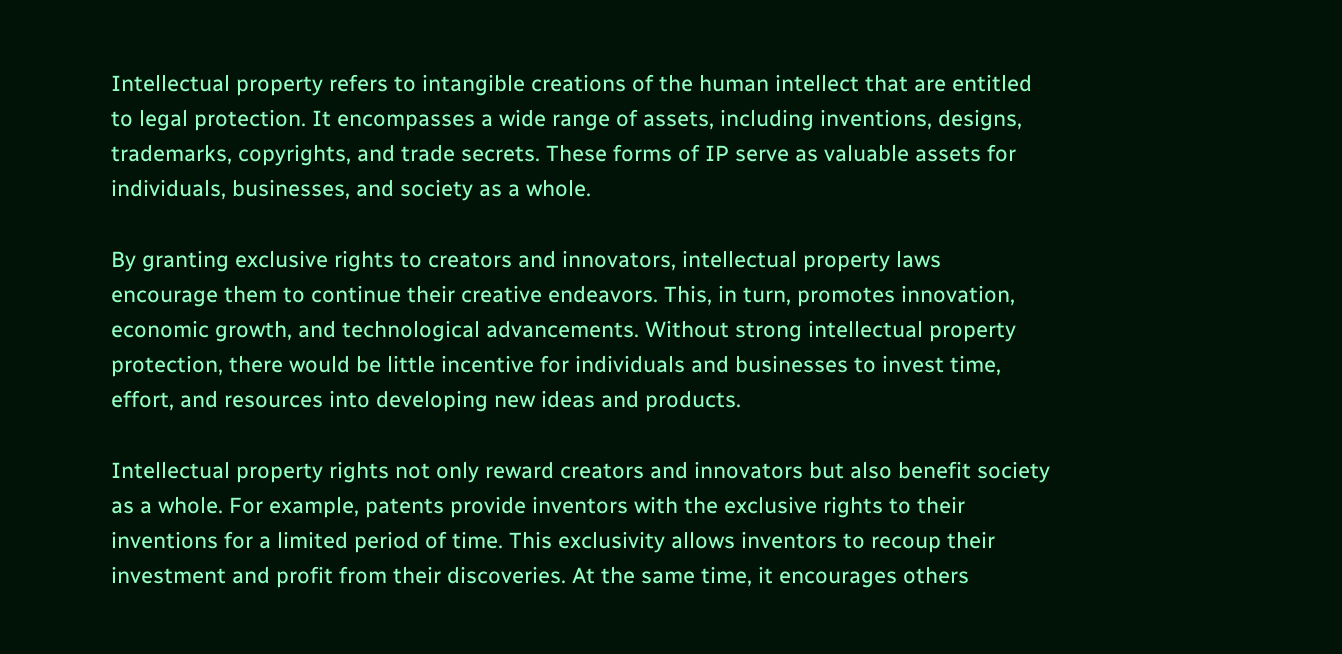Intellectual property refers to intangible creations of the human intellect that are entitled to legal protection. It encompasses a wide range of assets, including inventions, designs, trademarks, copyrights, and trade secrets. These forms of IP serve as valuable assets for individuals, businesses, and society as a whole.

By granting exclusive rights to creators and innovators, intellectual property laws encourage them to continue their creative endeavors. This, in turn, promotes innovation, economic growth, and technological advancements. Without strong intellectual property protection, there would be little incentive for individuals and businesses to invest time, effort, and resources into developing new ideas and products.

Intellectual property rights not only reward creators and innovators but also benefit society as a whole. For example, patents provide inventors with the exclusive rights to their inventions for a limited period of time. This exclusivity allows inventors to recoup their investment and profit from their discoveries. At the same time, it encourages others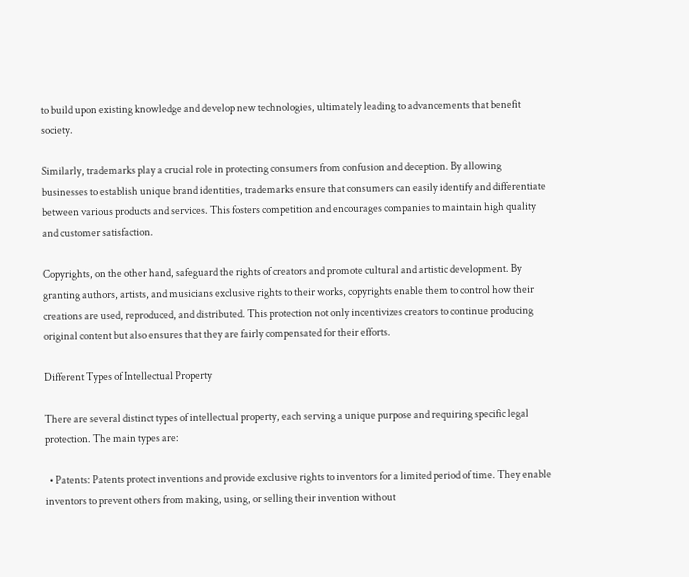to build upon existing knowledge and develop new technologies, ultimately leading to advancements that benefit society.

Similarly, trademarks play a crucial role in protecting consumers from confusion and deception. By allowing businesses to establish unique brand identities, trademarks ensure that consumers can easily identify and differentiate between various products and services. This fosters competition and encourages companies to maintain high quality and customer satisfaction.

Copyrights, on the other hand, safeguard the rights of creators and promote cultural and artistic development. By granting authors, artists, and musicians exclusive rights to their works, copyrights enable them to control how their creations are used, reproduced, and distributed. This protection not only incentivizes creators to continue producing original content but also ensures that they are fairly compensated for their efforts.

Different Types of Intellectual Property

There are several distinct types of intellectual property, each serving a unique purpose and requiring specific legal protection. The main types are:

  • Patents: Patents protect inventions and provide exclusive rights to inventors for a limited period of time. They enable inventors to prevent others from making, using, or selling their invention without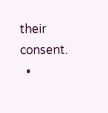their consent.
  •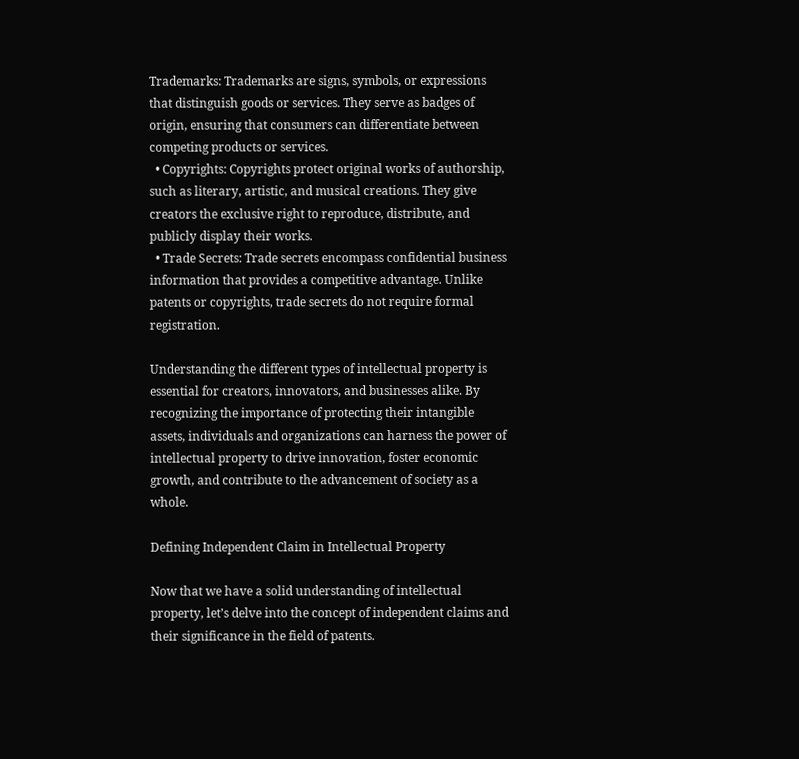Trademarks: Trademarks are signs, symbols, or expressions that distinguish goods or services. They serve as badges of origin, ensuring that consumers can differentiate between competing products or services.
  • Copyrights: Copyrights protect original works of authorship, such as literary, artistic, and musical creations. They give creators the exclusive right to reproduce, distribute, and publicly display their works.
  • Trade Secrets: Trade secrets encompass confidential business information that provides a competitive advantage. Unlike patents or copyrights, trade secrets do not require formal registration.

Understanding the different types of intellectual property is essential for creators, innovators, and businesses alike. By recognizing the importance of protecting their intangible assets, individuals and organizations can harness the power of intellectual property to drive innovation, foster economic growth, and contribute to the advancement of society as a whole.

Defining Independent Claim in Intellectual Property

Now that we have a solid understanding of intellectual property, let’s delve into the concept of independent claims and their significance in the field of patents.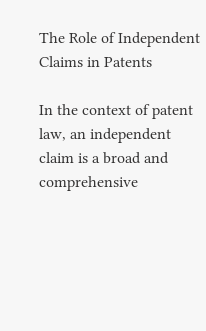The Role of Independent Claims in Patents

In the context of patent law, an independent claim is a broad and comprehensive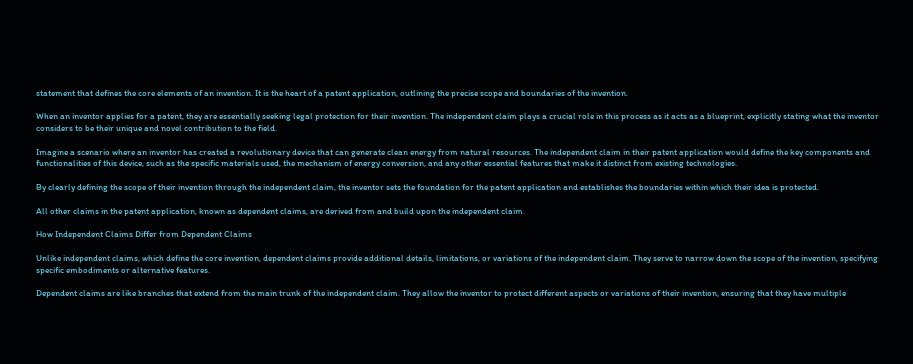statement that defines the core elements of an invention. It is the heart of a patent application, outlining the precise scope and boundaries of the invention.

When an inventor applies for a patent, they are essentially seeking legal protection for their invention. The independent claim plays a crucial role in this process as it acts as a blueprint, explicitly stating what the inventor considers to be their unique and novel contribution to the field.

Imagine a scenario where an inventor has created a revolutionary device that can generate clean energy from natural resources. The independent claim in their patent application would define the key components and functionalities of this device, such as the specific materials used, the mechanism of energy conversion, and any other essential features that make it distinct from existing technologies.

By clearly defining the scope of their invention through the independent claim, the inventor sets the foundation for the patent application and establishes the boundaries within which their idea is protected.

All other claims in the patent application, known as dependent claims, are derived from and build upon the independent claim.

How Independent Claims Differ from Dependent Claims

Unlike independent claims, which define the core invention, dependent claims provide additional details, limitations, or variations of the independent claim. They serve to narrow down the scope of the invention, specifying specific embodiments or alternative features.

Dependent claims are like branches that extend from the main trunk of the independent claim. They allow the inventor to protect different aspects or variations of their invention, ensuring that they have multiple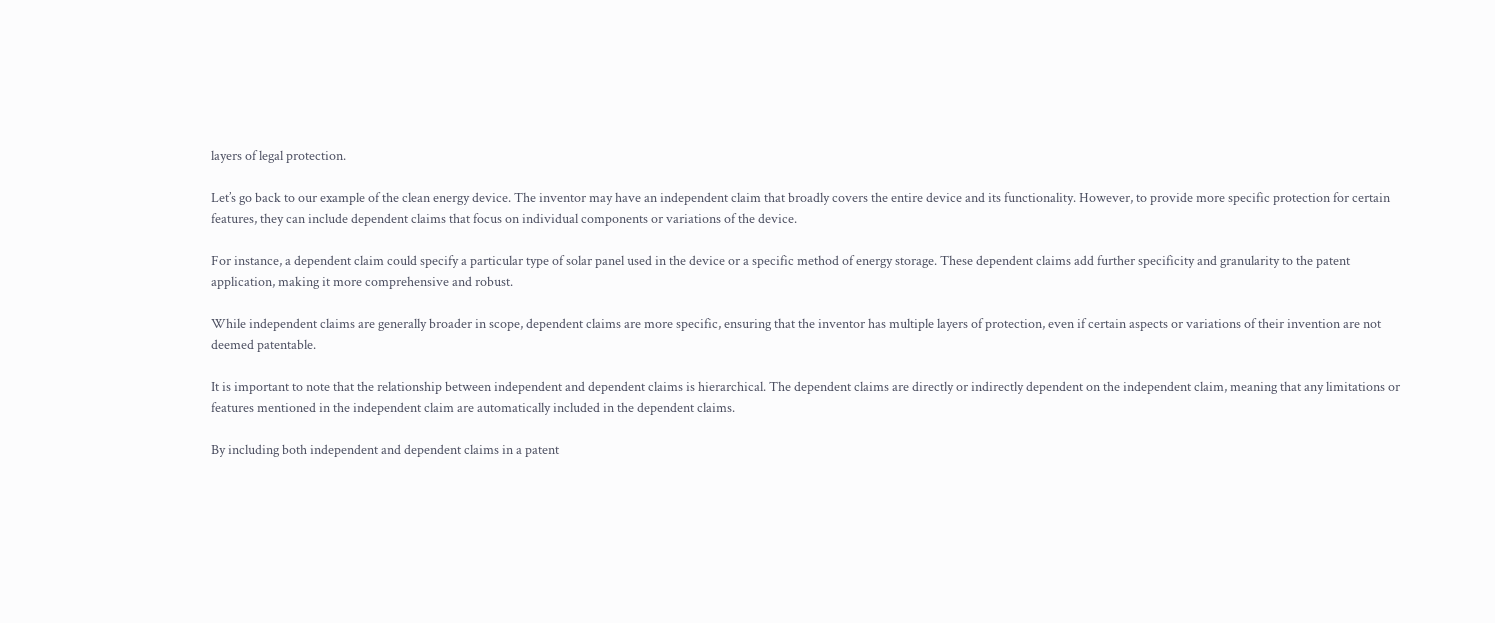layers of legal protection.

Let’s go back to our example of the clean energy device. The inventor may have an independent claim that broadly covers the entire device and its functionality. However, to provide more specific protection for certain features, they can include dependent claims that focus on individual components or variations of the device.

For instance, a dependent claim could specify a particular type of solar panel used in the device or a specific method of energy storage. These dependent claims add further specificity and granularity to the patent application, making it more comprehensive and robust.

While independent claims are generally broader in scope, dependent claims are more specific, ensuring that the inventor has multiple layers of protection, even if certain aspects or variations of their invention are not deemed patentable.

It is important to note that the relationship between independent and dependent claims is hierarchical. The dependent claims are directly or indirectly dependent on the independent claim, meaning that any limitations or features mentioned in the independent claim are automatically included in the dependent claims.

By including both independent and dependent claims in a patent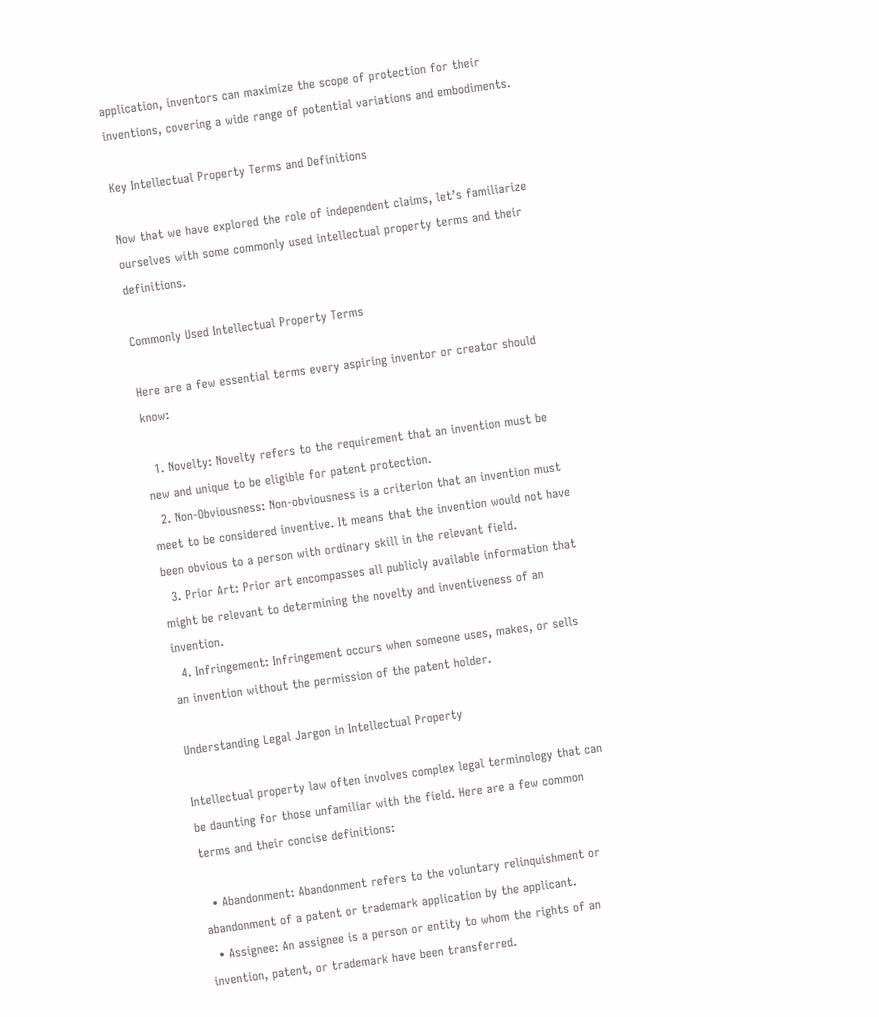application, inventors can maximize the scope of protection for their inventions, covering a wide range of potential variations and embodiments.

Key Intellectual Property Terms and Definitions

Now that we have explored the role of independent claims, let’s familiarize ourselves with some commonly used intellectual property terms and their definitions.

Commonly Used Intellectual Property Terms

Here are a few essential terms every aspiring inventor or creator should know:

  1. Novelty: Novelty refers to the requirement that an invention must be new and unique to be eligible for patent protection.
  2. Non-Obviousness: Non-obviousness is a criterion that an invention must meet to be considered inventive. It means that the invention would not have been obvious to a person with ordinary skill in the relevant field.
  3. Prior Art: Prior art encompasses all publicly available information that might be relevant to determining the novelty and inventiveness of an invention.
  4. Infringement: Infringement occurs when someone uses, makes, or sells an invention without the permission of the patent holder.

Understanding Legal Jargon in Intellectual Property

Intellectual property law often involves complex legal terminology that can be daunting for those unfamiliar with the field. Here are a few common terms and their concise definitions:

  • Abandonment: Abandonment refers to the voluntary relinquishment or abandonment of a patent or trademark application by the applicant.
  • Assignee: An assignee is a person or entity to whom the rights of an invention, patent, or trademark have been transferred.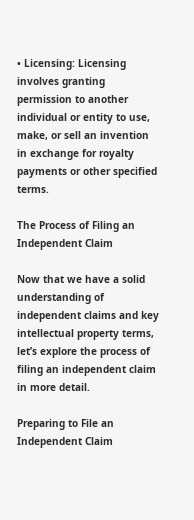• Licensing: Licensing involves granting permission to another individual or entity to use, make, or sell an invention in exchange for royalty payments or other specified terms.

The Process of Filing an Independent Claim

Now that we have a solid understanding of independent claims and key intellectual property terms, let’s explore the process of filing an independent claim in more detail.

Preparing to File an Independent Claim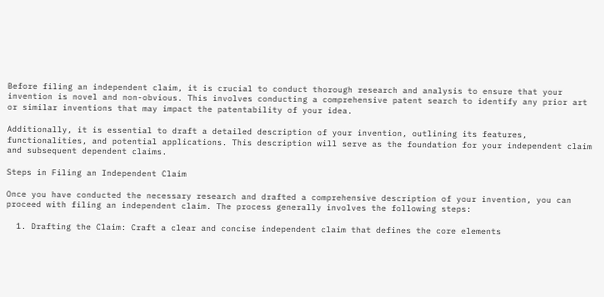Before filing an independent claim, it is crucial to conduct thorough research and analysis to ensure that your invention is novel and non-obvious. This involves conducting a comprehensive patent search to identify any prior art or similar inventions that may impact the patentability of your idea.

Additionally, it is essential to draft a detailed description of your invention, outlining its features, functionalities, and potential applications. This description will serve as the foundation for your independent claim and subsequent dependent claims.

Steps in Filing an Independent Claim

Once you have conducted the necessary research and drafted a comprehensive description of your invention, you can proceed with filing an independent claim. The process generally involves the following steps:

  1. Drafting the Claim: Craft a clear and concise independent claim that defines the core elements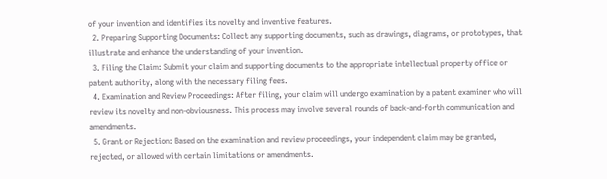of your invention and identifies its novelty and inventive features.
  2. Preparing Supporting Documents: Collect any supporting documents, such as drawings, diagrams, or prototypes, that illustrate and enhance the understanding of your invention.
  3. Filing the Claim: Submit your claim and supporting documents to the appropriate intellectual property office or patent authority, along with the necessary filing fees.
  4. Examination and Review Proceedings: After filing, your claim will undergo examination by a patent examiner who will review its novelty and non-obviousness. This process may involve several rounds of back-and-forth communication and amendments.
  5. Grant or Rejection: Based on the examination and review proceedings, your independent claim may be granted, rejected, or allowed with certain limitations or amendments.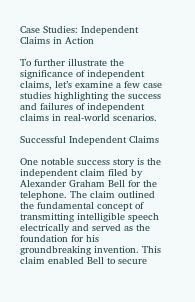Case Studies: Independent Claims in Action

To further illustrate the significance of independent claims, let’s examine a few case studies highlighting the success and failures of independent claims in real-world scenarios.

Successful Independent Claims

One notable success story is the independent claim filed by Alexander Graham Bell for the telephone. The claim outlined the fundamental concept of transmitting intelligible speech electrically and served as the foundation for his groundbreaking invention. This claim enabled Bell to secure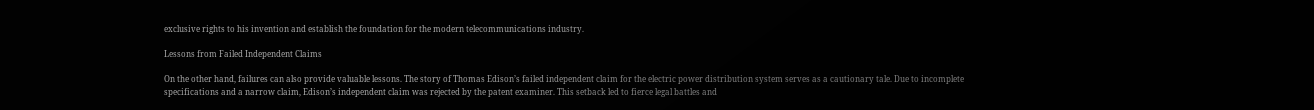exclusive rights to his invention and establish the foundation for the modern telecommunications industry.

Lessons from Failed Independent Claims

On the other hand, failures can also provide valuable lessons. The story of Thomas Edison’s failed independent claim for the electric power distribution system serves as a cautionary tale. Due to incomplete specifications and a narrow claim, Edison’s independent claim was rejected by the patent examiner. This setback led to fierce legal battles and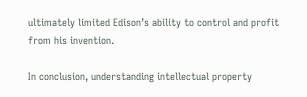ultimately limited Edison’s ability to control and profit from his invention.

In conclusion, understanding intellectual property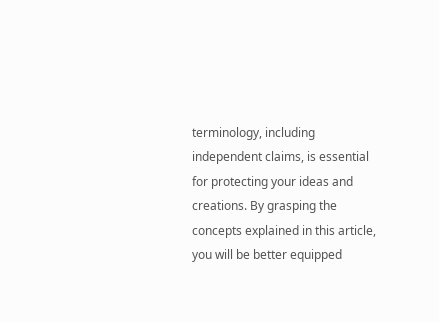terminology, including independent claims, is essential for protecting your ideas and creations. By grasping the concepts explained in this article, you will be better equipped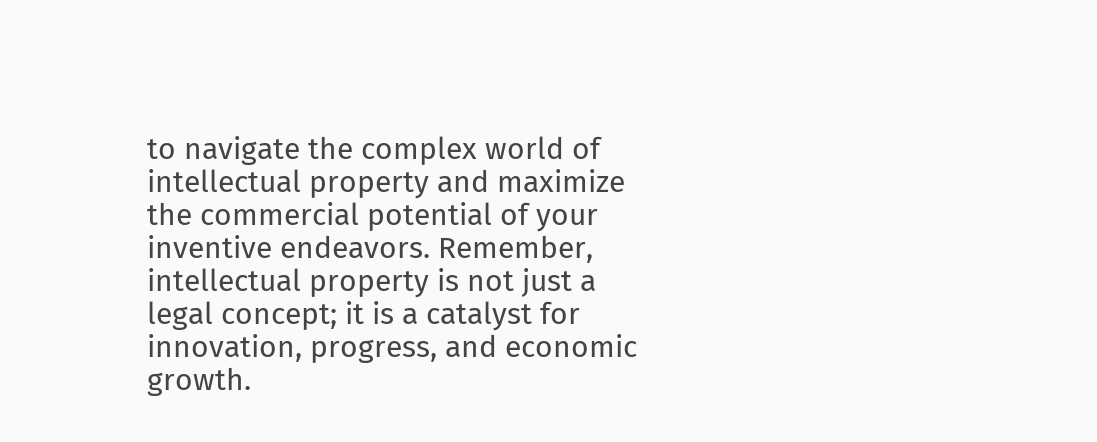to navigate the complex world of intellectual property and maximize the commercial potential of your inventive endeavors. Remember, intellectual property is not just a legal concept; it is a catalyst for innovation, progress, and economic growth.